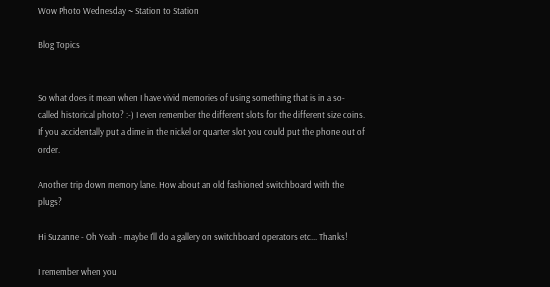Wow Photo Wednesday ~ Station to Station

Blog Topics


So what does it mean when I have vivid memories of using something that is in a so-called historical photo? :-) I even remember the different slots for the different size coins. If you accidentally put a dime in the nickel or quarter slot you could put the phone out of order.

Another trip down memory lane. How about an old fashioned switchboard with the plugs?

Hi Suzanne - Oh Yeah - maybe I'll do a gallery on switchboard operators etc... Thanks!

I remember when you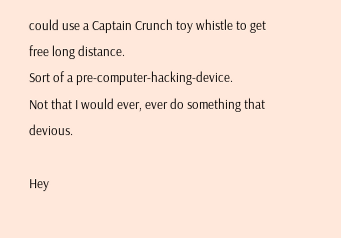could use a Captain Crunch toy whistle to get free long distance.
Sort of a pre-computer-hacking-device.
Not that I would ever, ever do something that devious.

Hey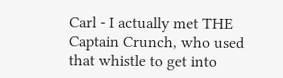Carl - I actually met THE Captain Crunch, who used that whistle to get into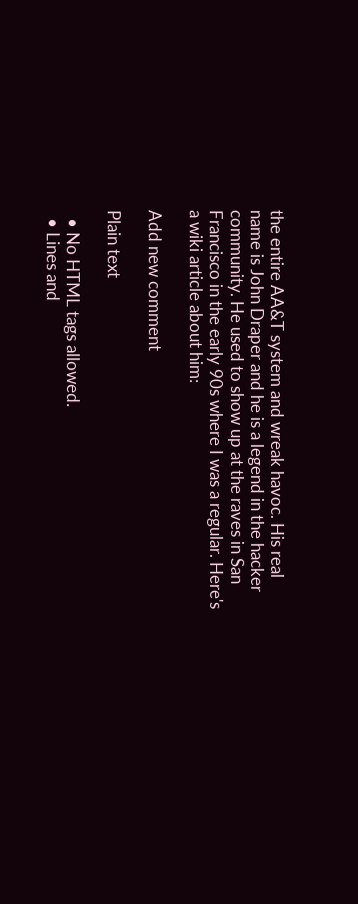the entire AA&T system and wreak havoc. His real name is John Draper and he is a legend in the hacker community. He used to show up at the raves in San Francisco in the early 90s where I was a regular. Here's a wiki article about him:

Add new comment

Plain text

  • No HTML tags allowed.
  • Lines and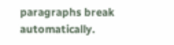paragraphs break automatically.